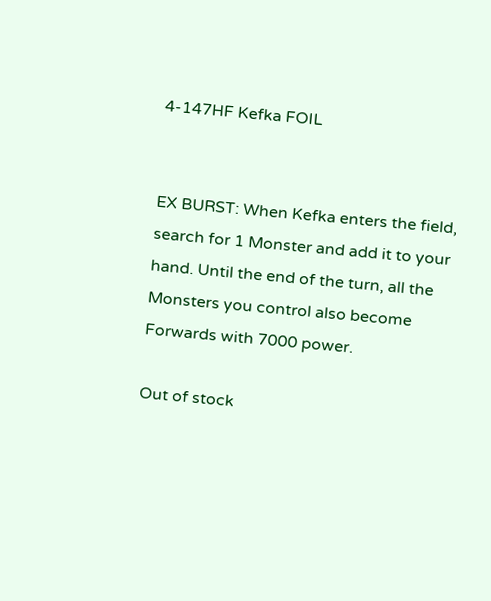4-147HF Kefka FOIL


EX BURST: When Kefka enters the field, search for 1 Monster and add it to your hand. Until the end of the turn, all the Monsters you control also become Forwards with 7000 power.

Out of stock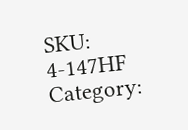SKU: 4-147HF Category: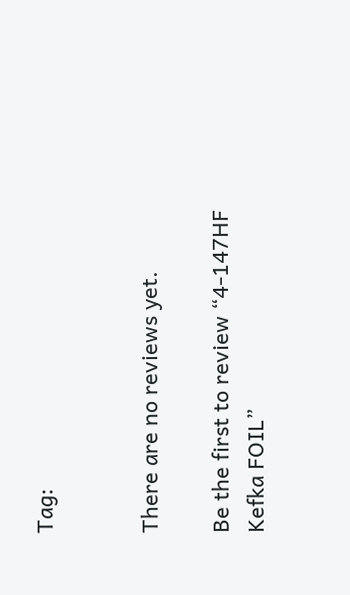Tag:


There are no reviews yet.

Be the first to review “4-147HF Kefka FOIL”